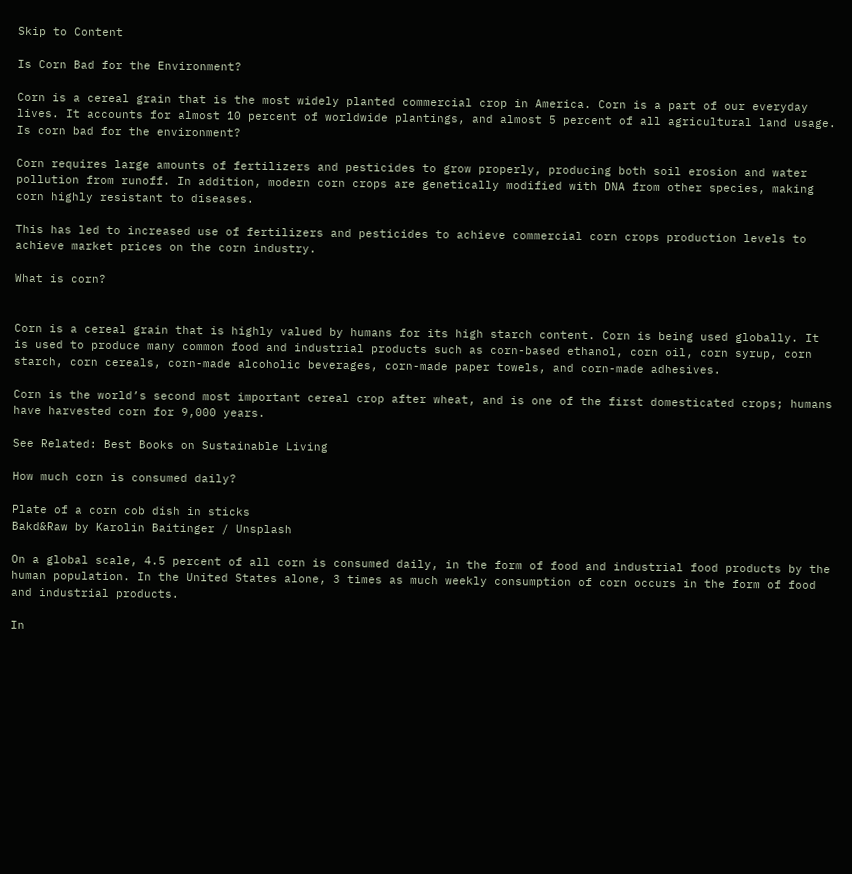Skip to Content

Is Corn Bad for the Environment?

Corn is a cereal grain that is the most widely planted commercial crop in America. Corn is a part of our everyday lives. It accounts for almost 10 percent of worldwide plantings, and almost 5 percent of all agricultural land usage. Is corn bad for the environment?

Corn requires large amounts of fertilizers and pesticides to grow properly, producing both soil erosion and water pollution from runoff. In addition, modern corn crops are genetically modified with DNA from other species, making corn highly resistant to diseases.

This has led to increased use of fertilizers and pesticides to achieve commercial corn crops production levels to achieve market prices on the corn industry.

What is corn?


Corn is a cereal grain that is highly valued by humans for its high starch content. Corn is being used globally. It is used to produce many common food and industrial products such as corn-based ethanol, corn oil, corn syrup, corn starch, corn cereals, corn-made alcoholic beverages, corn-made paper towels, and corn-made adhesives.

Corn is the world’s second most important cereal crop after wheat, and is one of the first domesticated crops; humans have harvested corn for 9,000 years.

See Related: Best Books on Sustainable Living

How much corn is consumed daily?

Plate of a corn cob dish in sticks
Bakd&Raw by Karolin Baitinger / Unsplash

On a global scale, 4.5 percent of all corn is consumed daily, in the form of food and industrial food products by the human population. In the United States alone, 3 times as much weekly consumption of corn occurs in the form of food and industrial products.

In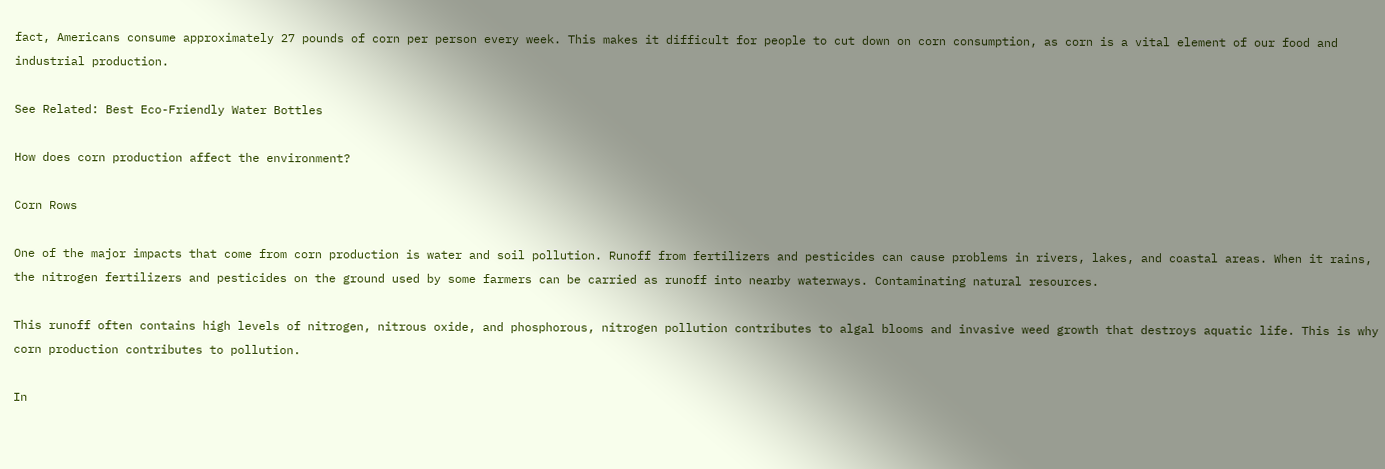fact, Americans consume approximately 27 pounds of corn per person every week. This makes it difficult for people to cut down on corn consumption, as corn is a vital element of our food and industrial production.

See Related: Best Eco-Friendly Water Bottles

How does corn production affect the environment?

Corn Rows

One of the major impacts that come from corn production is water and soil pollution. Runoff from fertilizers and pesticides can cause problems in rivers, lakes, and coastal areas. When it rains, the nitrogen fertilizers and pesticides on the ground used by some farmers can be carried as runoff into nearby waterways. Contaminating natural resources.

This runoff often contains high levels of nitrogen, nitrous oxide, and phosphorous, nitrogen pollution contributes to algal blooms and invasive weed growth that destroys aquatic life. This is why corn production contributes to pollution.

In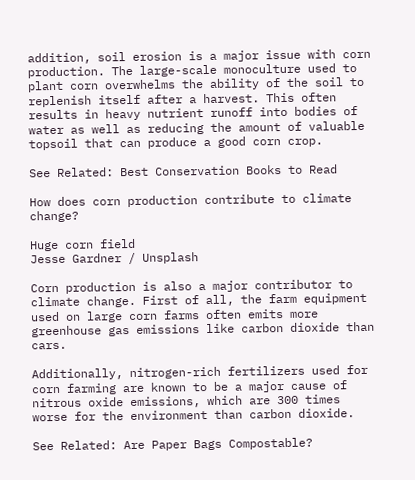addition, soil erosion is a major issue with corn production. The large-scale monoculture used to plant corn overwhelms the ability of the soil to replenish itself after a harvest. This often results in heavy nutrient runoff into bodies of water as well as reducing the amount of valuable topsoil that can produce a good corn crop.

See Related: Best Conservation Books to Read

How does corn production contribute to climate change?

Huge corn field
Jesse Gardner / Unsplash

Corn production is also a major contributor to climate change. First of all, the farm equipment used on large corn farms often emits more greenhouse gas emissions like carbon dioxide than cars.

Additionally, nitrogen-rich fertilizers used for corn farming are known to be a major cause of nitrous oxide emissions, which are 300 times worse for the environment than carbon dioxide.

See Related: Are Paper Bags Compostable?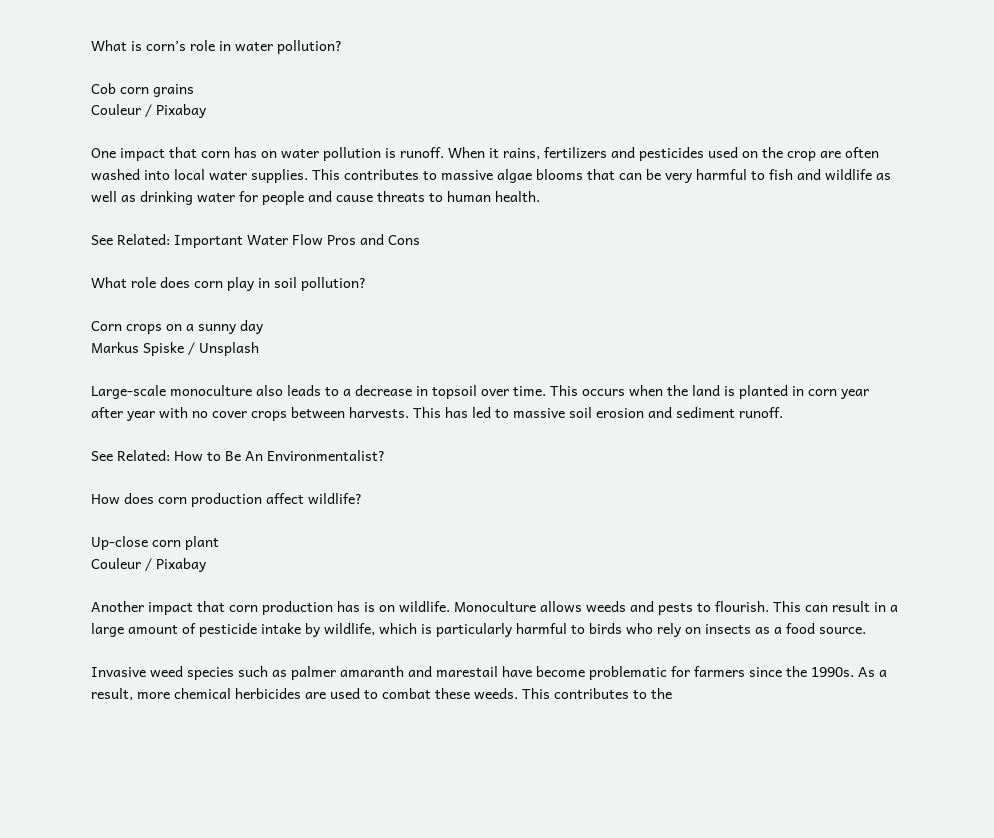What is corn’s role in water pollution?

Cob corn grains
Couleur / Pixabay

One impact that corn has on water pollution is runoff. When it rains, fertilizers and pesticides used on the crop are often washed into local water supplies. This contributes to massive algae blooms that can be very harmful to fish and wildlife as well as drinking water for people and cause threats to human health.

See Related: Important Water Flow Pros and Cons

What role does corn play in soil pollution?

Corn crops on a sunny day
Markus Spiske / Unsplash

Large-scale monoculture also leads to a decrease in topsoil over time. This occurs when the land is planted in corn year after year with no cover crops between harvests. This has led to massive soil erosion and sediment runoff.

See Related: How to Be An Environmentalist?

How does corn production affect wildlife?

Up-close corn plant
Couleur / Pixabay

Another impact that corn production has is on wildlife. Monoculture allows weeds and pests to flourish. This can result in a large amount of pesticide intake by wildlife, which is particularly harmful to birds who rely on insects as a food source.

Invasive weed species such as palmer amaranth and marestail have become problematic for farmers since the 1990s. As a result, more chemical herbicides are used to combat these weeds. This contributes to the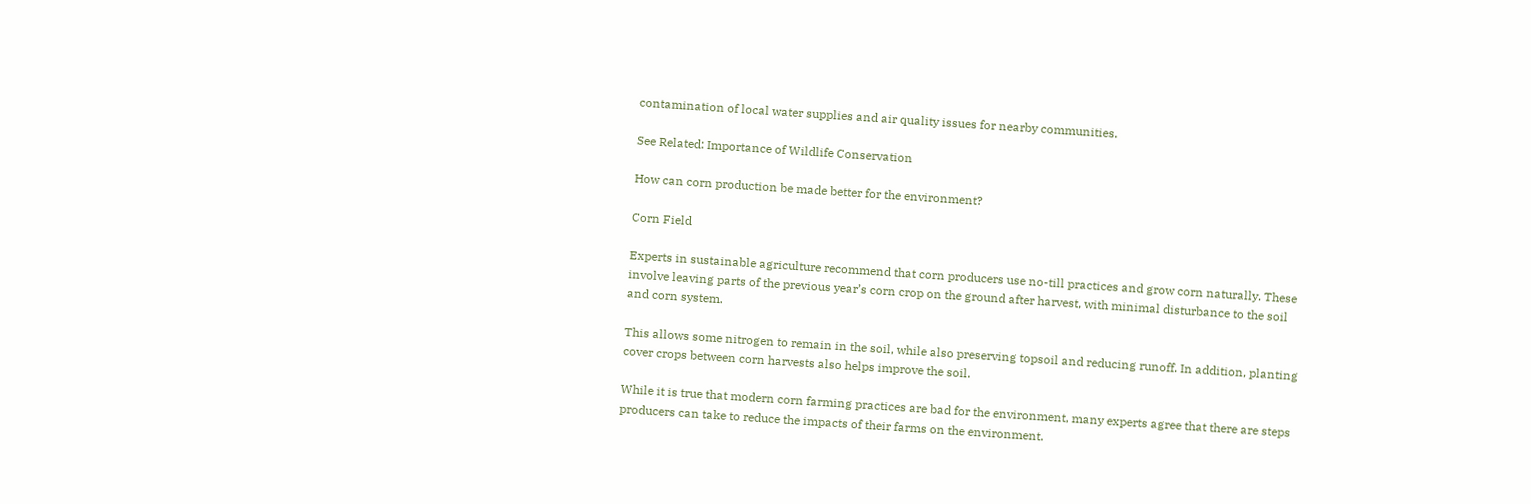contamination of local water supplies and air quality issues for nearby communities.

See Related: Importance of Wildlife Conservation

How can corn production be made better for the environment?

Corn Field

Experts in sustainable agriculture recommend that corn producers use no-till practices and grow corn naturally. These involve leaving parts of the previous year’s corn crop on the ground after harvest, with minimal disturbance to the soil and corn system.

This allows some nitrogen to remain in the soil, while also preserving topsoil and reducing runoff. In addition, planting cover crops between corn harvests also helps improve the soil.

While it is true that modern corn farming practices are bad for the environment, many experts agree that there are steps producers can take to reduce the impacts of their farms on the environment.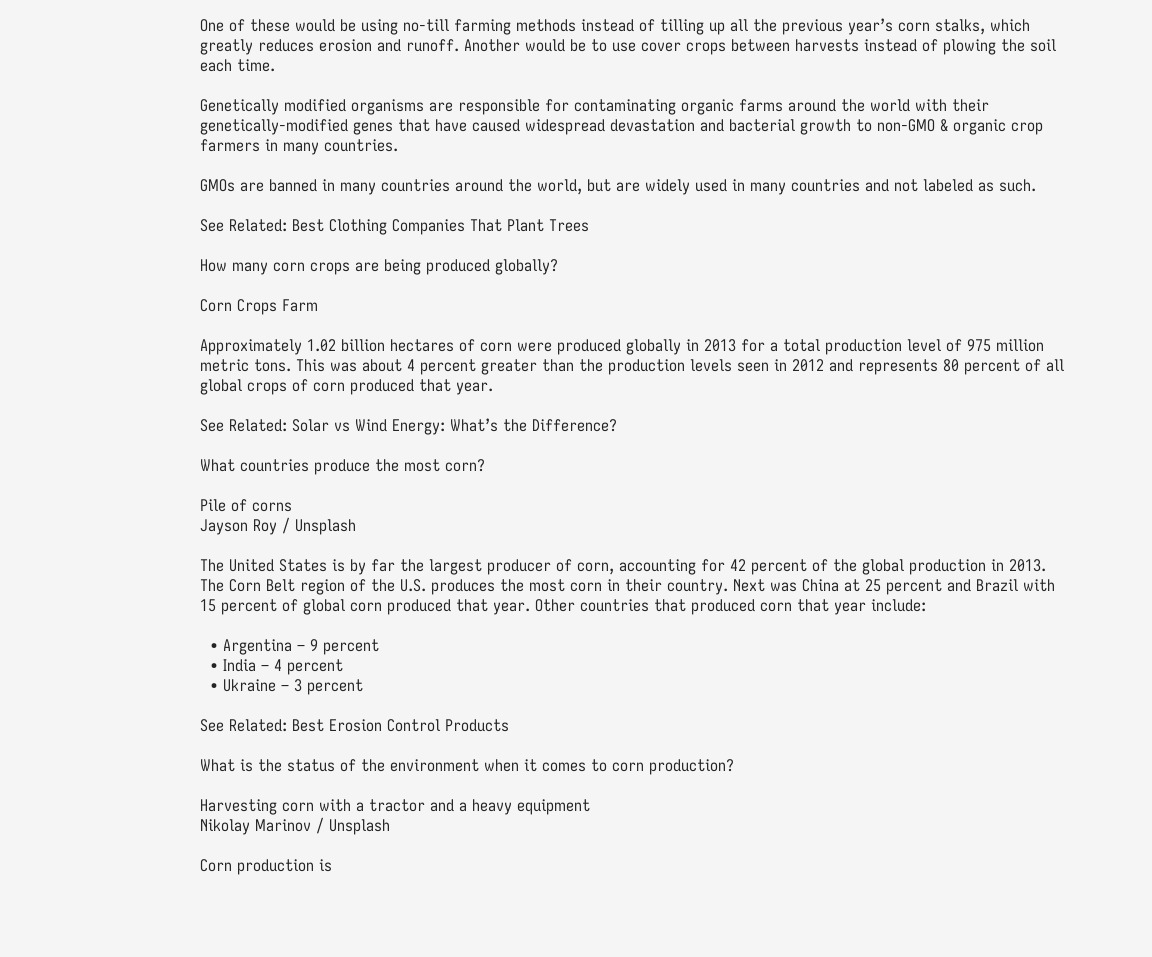One of these would be using no-till farming methods instead of tilling up all the previous year’s corn stalks, which greatly reduces erosion and runoff. Another would be to use cover crops between harvests instead of plowing the soil each time.

Genetically modified organisms are responsible for contaminating organic farms around the world with their genetically-modified genes that have caused widespread devastation and bacterial growth to non-GMO & organic crop farmers in many countries.

GMOs are banned in many countries around the world, but are widely used in many countries and not labeled as such.

See Related: Best Clothing Companies That Plant Trees

How many corn crops are being produced globally?

Corn Crops Farm

Approximately 1.02 billion hectares of corn were produced globally in 2013 for a total production level of 975 million metric tons. This was about 4 percent greater than the production levels seen in 2012 and represents 80 percent of all global crops of corn produced that year.

See Related: Solar vs Wind Energy: What’s the Difference?

What countries produce the most corn?

Pile of corns
Jayson Roy / Unsplash

The United States is by far the largest producer of corn, accounting for 42 percent of the global production in 2013. The Corn Belt region of the U.S. produces the most corn in their country. Next was China at 25 percent and Brazil with 15 percent of global corn produced that year. Other countries that produced corn that year include:

  • Argentina – 9 percent
  • India – 4 percent
  • Ukraine – 3 percent

See Related: Best Erosion Control Products

What is the status of the environment when it comes to corn production?

Harvesting corn with a tractor and a heavy equipment
Nikolay Marinov / Unsplash

Corn production is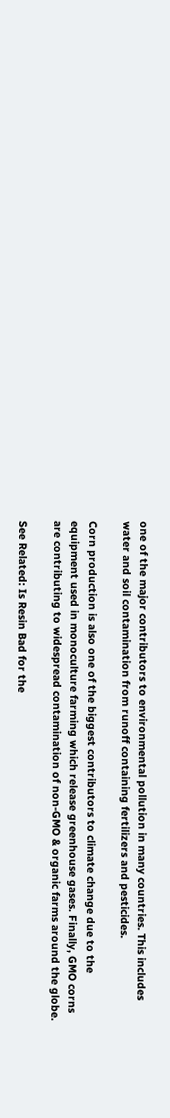one of the major contributors to environmental pollution in many countries. This includes water and soil contamination from runoff containing fertilizers and pesticides.

Corn production is also one of the biggest contributors to climate change due to the equipment used in monoculture farming which release greenhouse gases. Finally, GMO corns are contributing to widespread contamination of non-GMO & organic farms around the globe.

See Related: Is Resin Bad for the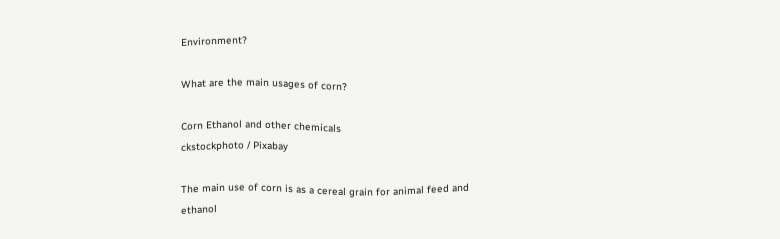Environment?

What are the main usages of corn?

Corn Ethanol and other chemicals
ckstockphoto / Pixabay

The main use of corn is as a cereal grain for animal feed and ethanol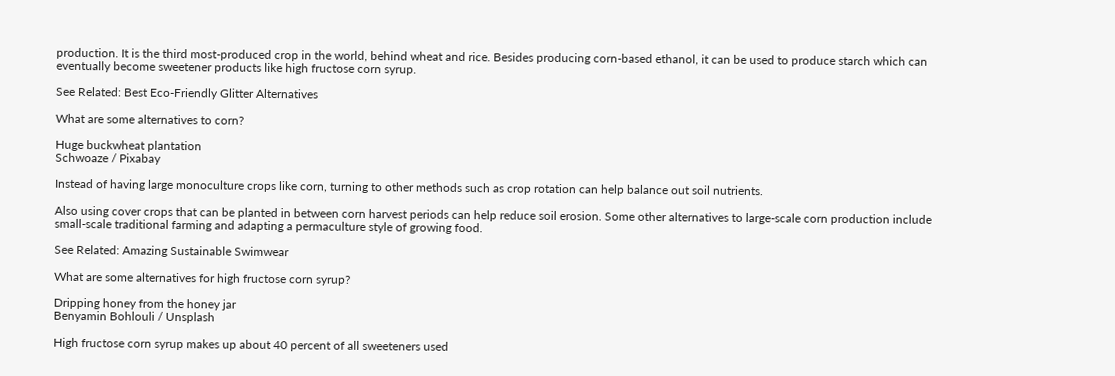production. It is the third most-produced crop in the world, behind wheat and rice. Besides producing corn-based ethanol, it can be used to produce starch which can eventually become sweetener products like high fructose corn syrup.

See Related: Best Eco-Friendly Glitter Alternatives

What are some alternatives to corn?

Huge buckwheat plantation
Schwoaze / Pixabay

Instead of having large monoculture crops like corn, turning to other methods such as crop rotation can help balance out soil nutrients.

Also using cover crops that can be planted in between corn harvest periods can help reduce soil erosion. Some other alternatives to large-scale corn production include small-scale traditional farming and adapting a permaculture style of growing food.

See Related: Amazing Sustainable Swimwear

What are some alternatives for high fructose corn syrup?

Dripping honey from the honey jar
Benyamin Bohlouli / Unsplash

High fructose corn syrup makes up about 40 percent of all sweeteners used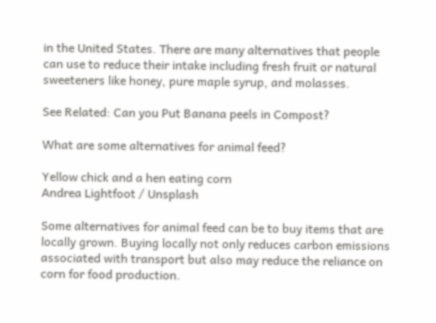in the United States. There are many alternatives that people can use to reduce their intake including fresh fruit or natural sweeteners like honey, pure maple syrup, and molasses.

See Related: Can you Put Banana peels in Compost?

What are some alternatives for animal feed?

Yellow chick and a hen eating corn
Andrea Lightfoot / Unsplash

Some alternatives for animal feed can be to buy items that are locally grown. Buying locally not only reduces carbon emissions associated with transport but also may reduce the reliance on corn for food production.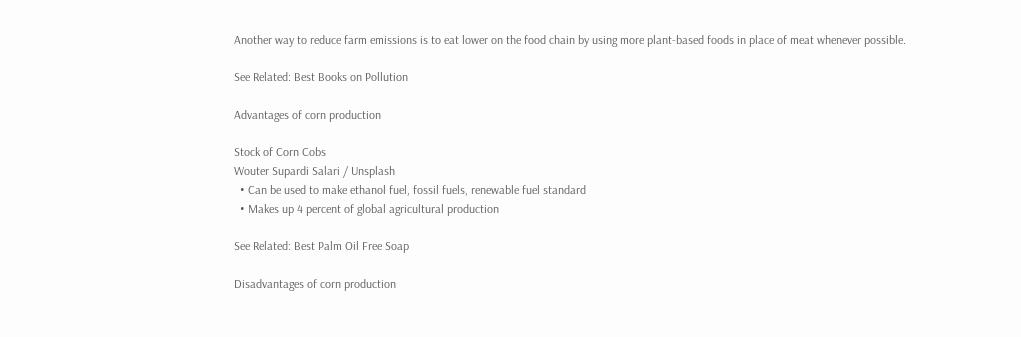Another way to reduce farm emissions is to eat lower on the food chain by using more plant-based foods in place of meat whenever possible.

See Related: Best Books on Pollution

Advantages of corn production

Stock of Corn Cobs
Wouter Supardi Salari / Unsplash
  • Can be used to make ethanol fuel, fossil fuels, renewable fuel standard
  • Makes up 4 percent of global agricultural production

See Related: Best Palm Oil Free Soap

Disadvantages of corn production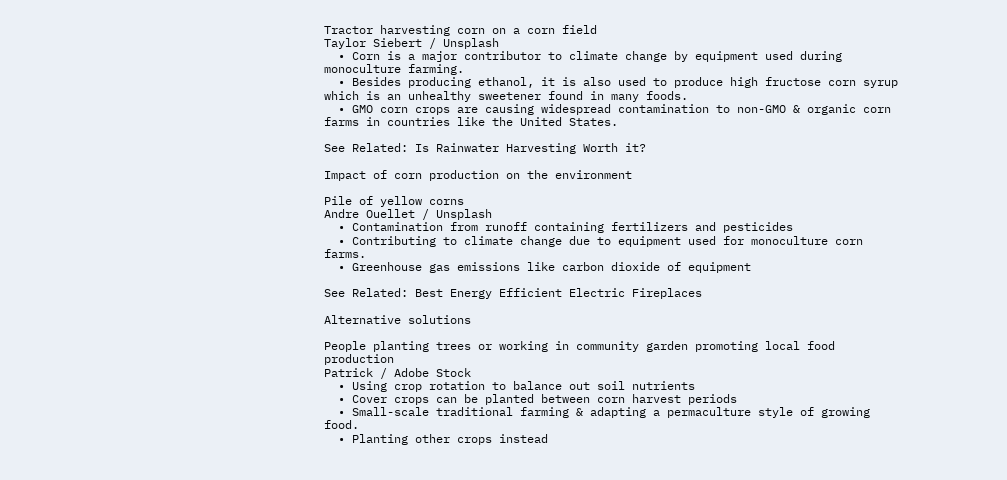Tractor harvesting corn on a corn field
Taylor Siebert / Unsplash
  • Corn is a major contributor to climate change by equipment used during monoculture farming.
  • Besides producing ethanol, it is also used to produce high fructose corn syrup which is an unhealthy sweetener found in many foods.
  • GMO corn crops are causing widespread contamination to non-GMO & organic corn farms in countries like the United States.

See Related: Is Rainwater Harvesting Worth it?

Impact of corn production on the environment

Pile of yellow corns
Andre Ouellet / Unsplash
  • Contamination from runoff containing fertilizers and pesticides
  • Contributing to climate change due to equipment used for monoculture corn farms.
  • Greenhouse gas emissions like carbon dioxide of equipment

See Related: Best Energy Efficient Electric Fireplaces

Alternative solutions

People planting trees or working in community garden promoting local food production
Patrick / Adobe Stock
  • Using crop rotation to balance out soil nutrients
  • Cover crops can be planted between corn harvest periods
  • Small-scale traditional farming & adapting a permaculture style of growing food.
  • Planting other crops instead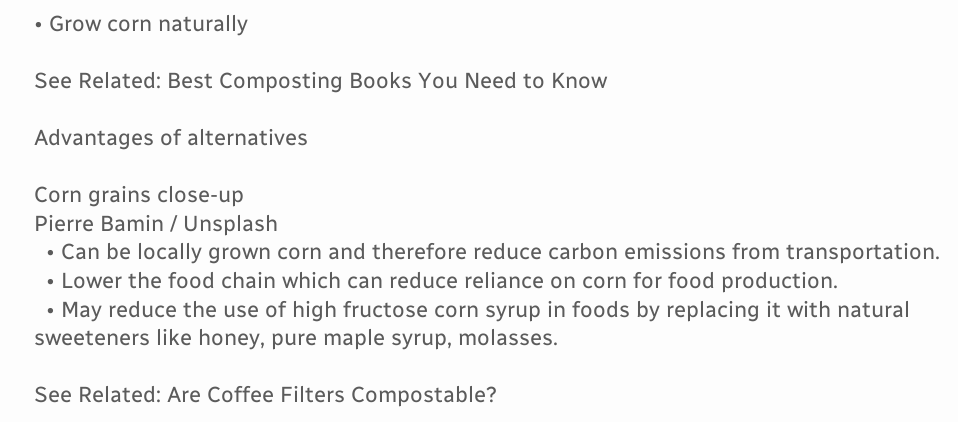• Grow corn naturally

See Related: Best Composting Books You Need to Know

Advantages of alternatives

Corn grains close-up
Pierre Bamin / Unsplash
  • Can be locally grown corn and therefore reduce carbon emissions from transportation.
  • Lower the food chain which can reduce reliance on corn for food production.
  • May reduce the use of high fructose corn syrup in foods by replacing it with natural sweeteners like honey, pure maple syrup, molasses.

See Related: Are Coffee Filters Compostable?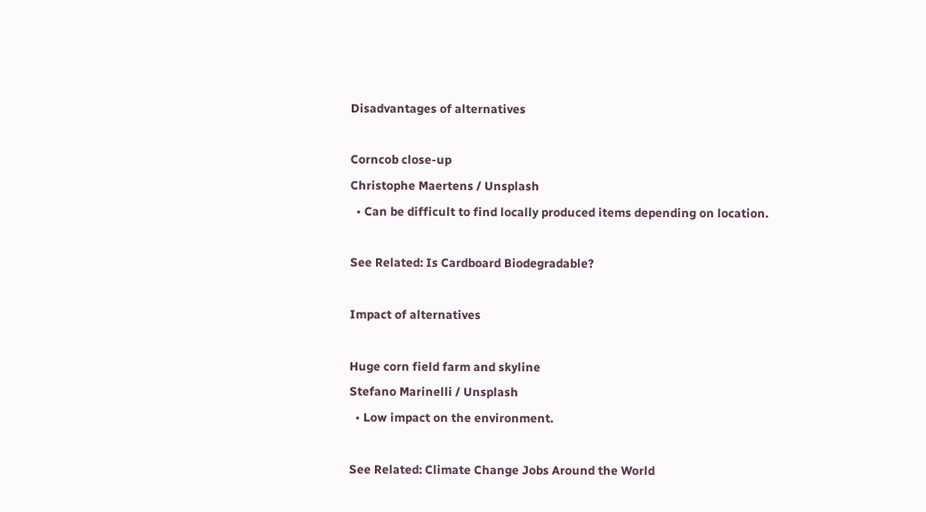Disadvantages of alternatives

Corncob close-up
Christophe Maertens / Unsplash
  • Can be difficult to find locally produced items depending on location.

See Related: Is Cardboard Biodegradable?

Impact of alternatives

Huge corn field farm and skyline
Stefano Marinelli / Unsplash
  • Low impact on the environment.

See Related: Climate Change Jobs Around the World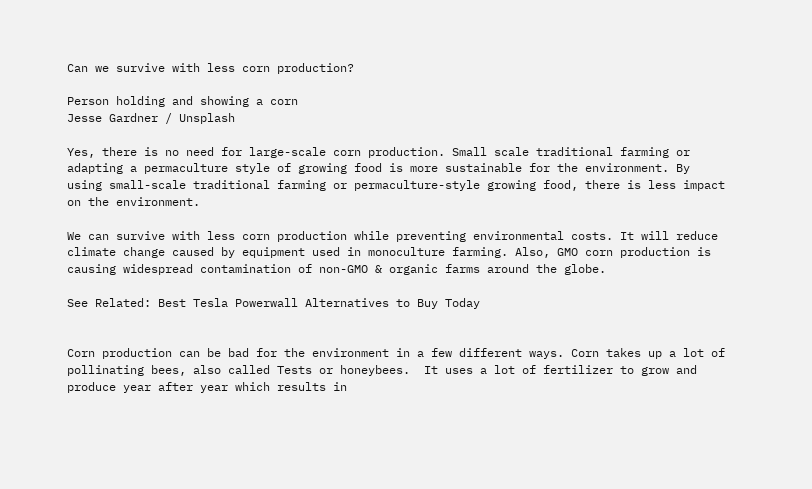Can we survive with less corn production?

Person holding and showing a corn
Jesse Gardner / Unsplash

Yes, there is no need for large-scale corn production. Small scale traditional farming or adapting a permaculture style of growing food is more sustainable for the environment. By using small-scale traditional farming or permaculture-style growing food, there is less impact on the environment.

We can survive with less corn production while preventing environmental costs. It will reduce climate change caused by equipment used in monoculture farming. Also, GMO corn production is causing widespread contamination of non-GMO & organic farms around the globe.

See Related: Best Tesla Powerwall Alternatives to Buy Today


Corn production can be bad for the environment in a few different ways. Corn takes up a lot of pollinating bees, also called Tests or honeybees.  It uses a lot of fertilizer to grow and produce year after year which results in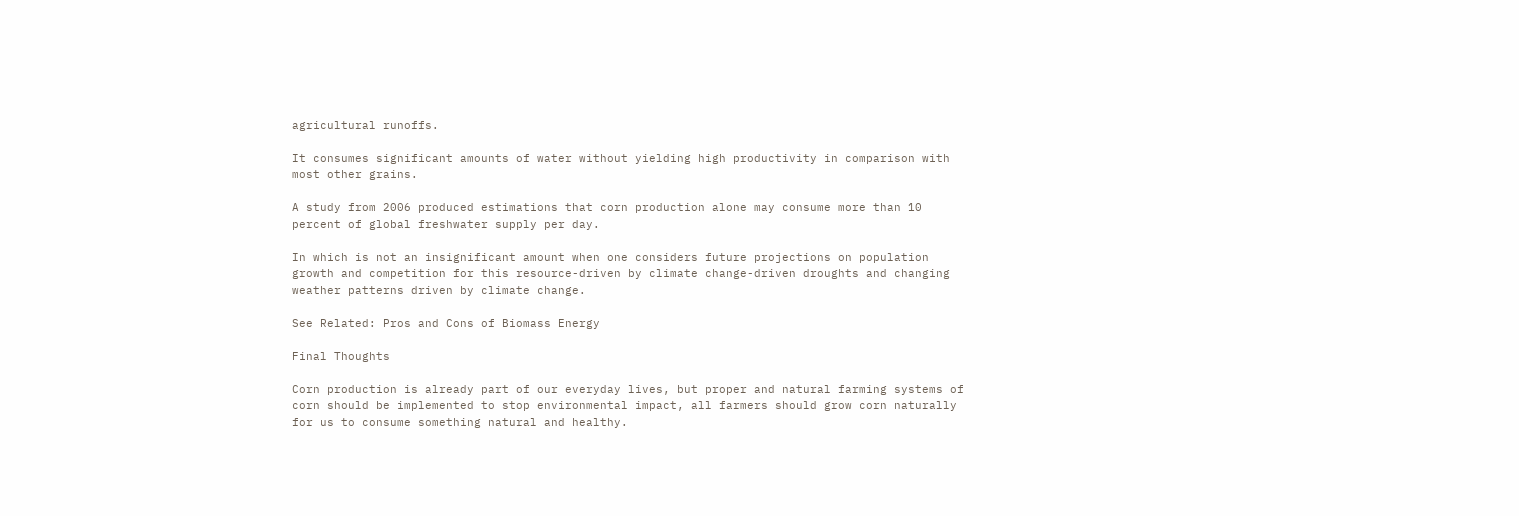agricultural runoffs.

It consumes significant amounts of water without yielding high productivity in comparison with most other grains.

A study from 2006 produced estimations that corn production alone may consume more than 10 percent of global freshwater supply per day.

In which is not an insignificant amount when one considers future projections on population growth and competition for this resource-driven by climate change-driven droughts and changing weather patterns driven by climate change.

See Related: Pros and Cons of Biomass Energy

Final Thoughts

Corn production is already part of our everyday lives, but proper and natural farming systems of corn should be implemented to stop environmental impact, all farmers should grow corn naturally for us to consume something natural and healthy.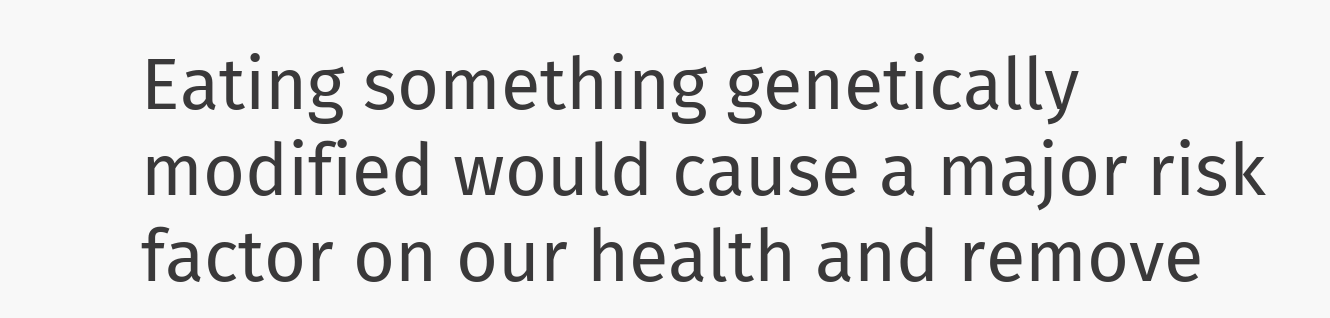Eating something genetically modified would cause a major risk factor on our health and remove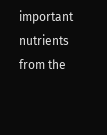important nutrients from the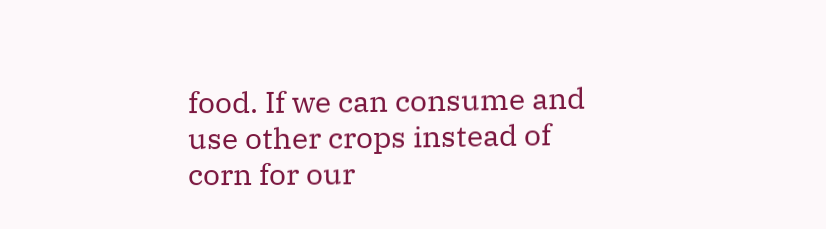food. If we can consume and use other crops instead of corn for our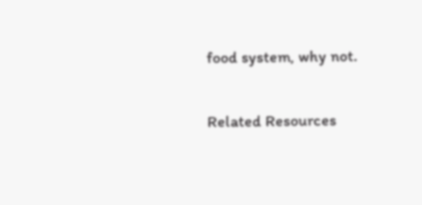food system, why not.

Related Resources